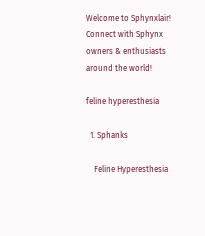Welcome to Sphynxlair! Connect with Sphynx owners & enthusiasts around the world!

feline hyperesthesia

  1. Sphanks

    Feline Hyperesthesia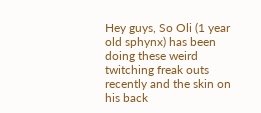Hey guys, So Oli (1 year old sphynx) has been doing these weird twitching freak outs recently and the skin on his back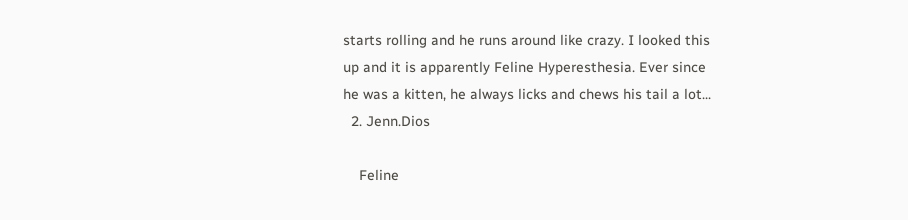starts rolling and he runs around like crazy. I looked this up and it is apparently Feline Hyperesthesia. Ever since he was a kitten, he always licks and chews his tail a lot...
  2. Jenn.Dios

    Feline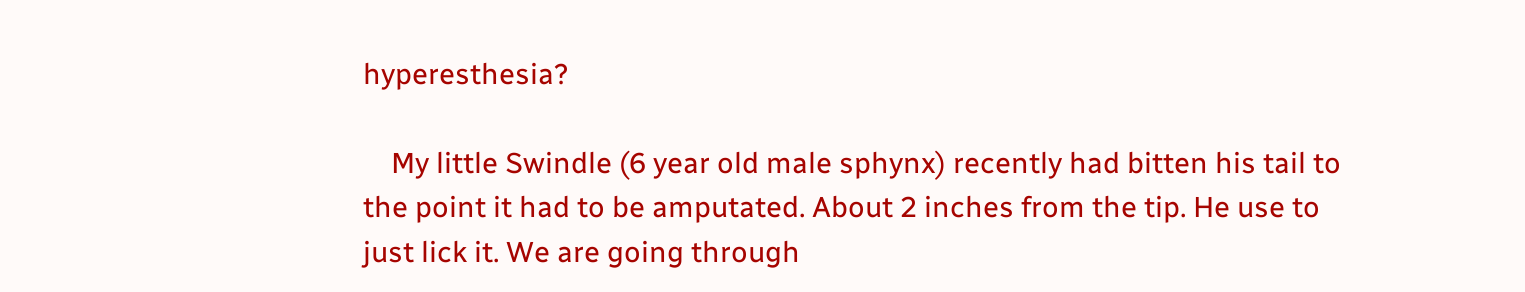hyperesthesia?

    My little Swindle (6 year old male sphynx) recently had bitten his tail to the point it had to be amputated. About 2 inches from the tip. He use to just lick it. We are going through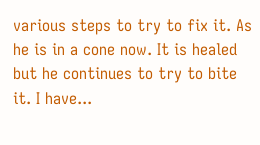various steps to try to fix it. As he is in a cone now. It is healed but he continues to try to bite it. I have...